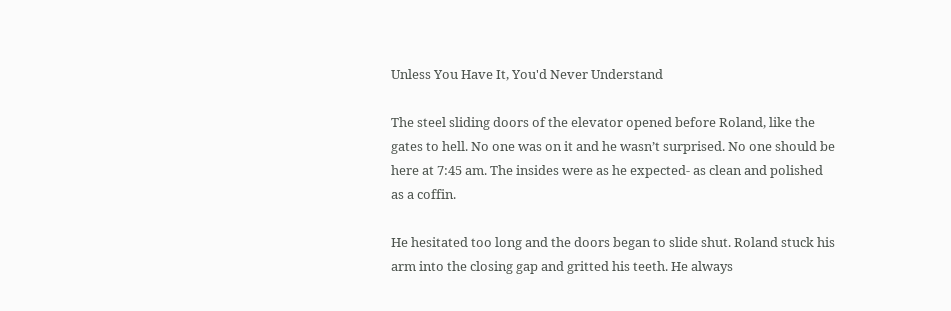Unless You Have It, You'd Never Understand

The steel sliding doors of the elevator opened before Roland, like the gates to hell. No one was on it and he wasn’t surprised. No one should be here at 7:45 am. The insides were as he expected- as clean and polished as a coffin.

He hesitated too long and the doors began to slide shut. Roland stuck his arm into the closing gap and gritted his teeth. He always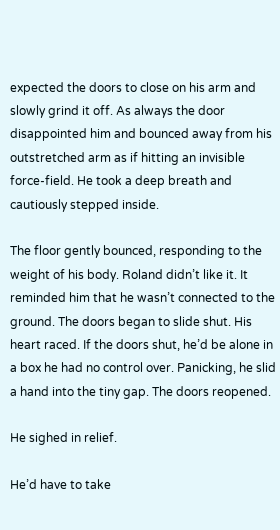expected the doors to close on his arm and slowly grind it off. As always the door disappointed him and bounced away from his outstretched arm as if hitting an invisible force-field. He took a deep breath and cautiously stepped inside.

The floor gently bounced, responding to the weight of his body. Roland didn’t like it. It reminded him that he wasn’t connected to the ground. The doors began to slide shut. His heart raced. If the doors shut, he’d be alone in a box he had no control over. Panicking, he slid a hand into the tiny gap. The doors reopened.

He sighed in relief.

He’d have to take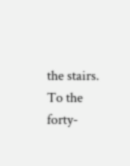the stairs. To the forty-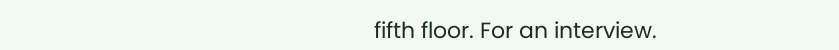fifth floor. For an interview.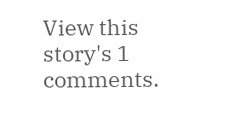View this story's 1 comments.